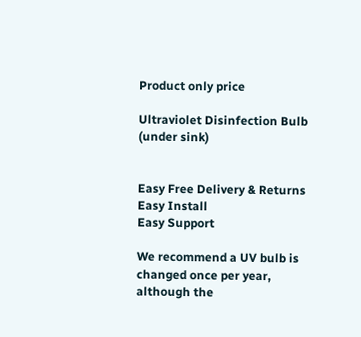Product only price

Ultraviolet Disinfection Bulb (under sink)


Easy Free Delivery & Returns
Easy Install
Easy Support

We recommend a UV bulb is changed once per year, although the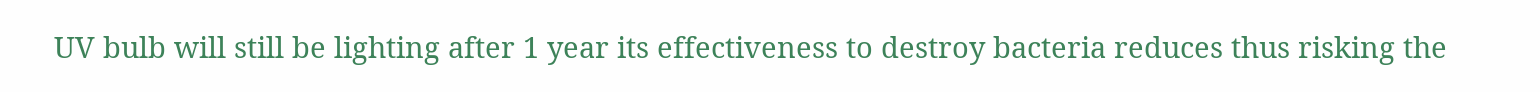UV bulb will still be lighting after 1 year its effectiveness to destroy bacteria reduces thus risking the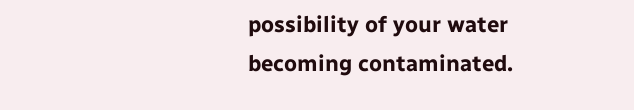possibility of your water becoming contaminated.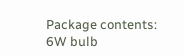Package contents:  6W bulb